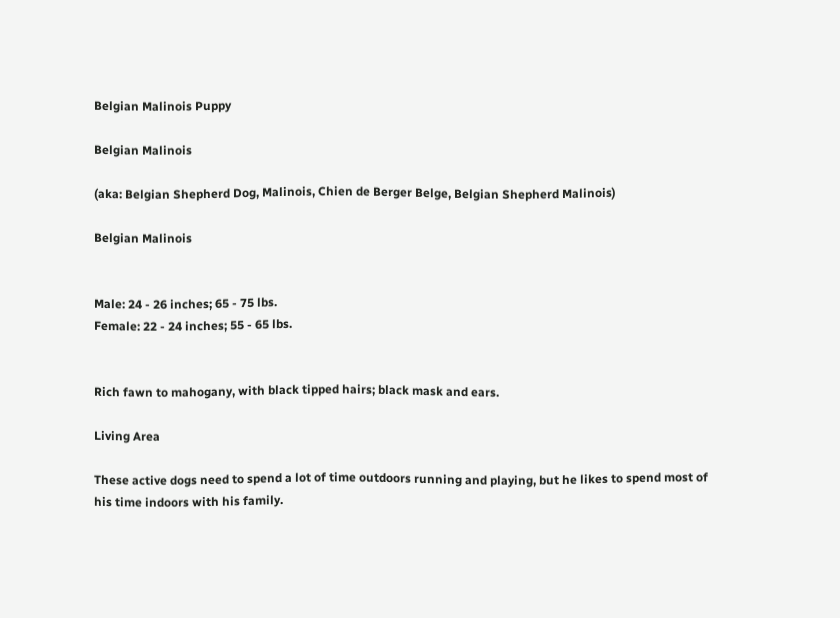Belgian Malinois Puppy

Belgian Malinois

(aka: Belgian Shepherd Dog, Malinois, Chien de Berger Belge, Belgian Shepherd Malinois)

Belgian Malinois


Male: 24 - 26 inches; 65 - 75 lbs.
Female: 22 - 24 inches; 55 - 65 lbs.


Rich fawn to mahogany, with black tipped hairs; black mask and ears.

Living Area

These active dogs need to spend a lot of time outdoors running and playing, but he likes to spend most of his time indoors with his family.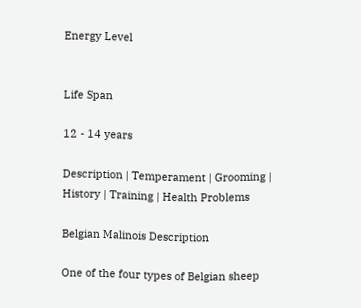Energy Level


Life Span

12 - 14 years

Description | Temperament | Grooming | History | Training | Health Problems

Belgian Malinois Description

One of the four types of Belgian sheep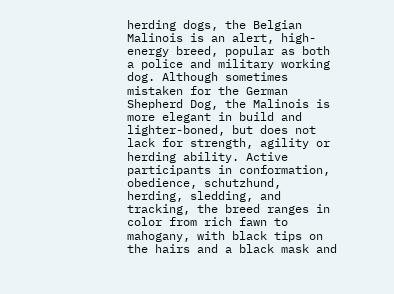herding dogs, the Belgian Malinois is an alert, high-energy breed, popular as both a police and military working dog. Although sometimes mistaken for the German Shepherd Dog, the Malinois is more elegant in build and lighter-boned, but does not lack for strength, agility or herding ability. Active participants in conformation, obedience, schutzhund, herding, sledding, and tracking, the breed ranges in color from rich fawn to mahogany, with black tips on the hairs and a black mask and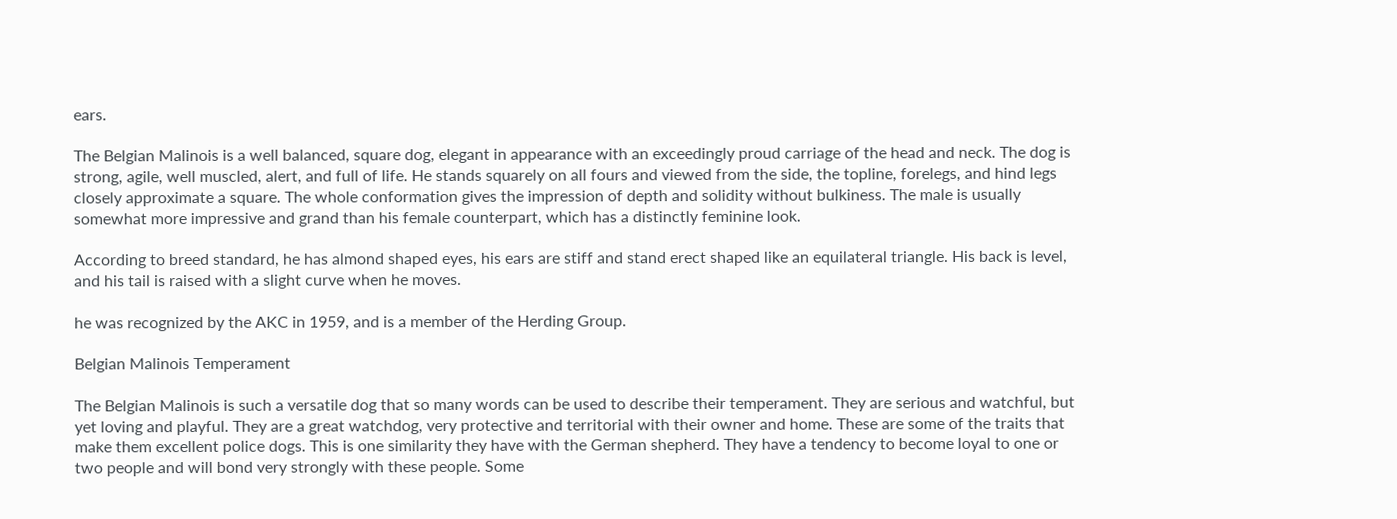ears.

The Belgian Malinois is a well balanced, square dog, elegant in appearance with an exceedingly proud carriage of the head and neck. The dog is strong, agile, well muscled, alert, and full of life. He stands squarely on all fours and viewed from the side, the topline, forelegs, and hind legs closely approximate a square. The whole conformation gives the impression of depth and solidity without bulkiness. The male is usually somewhat more impressive and grand than his female counterpart, which has a distinctly feminine look.

According to breed standard, he has almond shaped eyes, his ears are stiff and stand erect shaped like an equilateral triangle. His back is level, and his tail is raised with a slight curve when he moves.

he was recognized by the AKC in 1959, and is a member of the Herding Group.

Belgian Malinois Temperament

The Belgian Malinois is such a versatile dog that so many words can be used to describe their temperament. They are serious and watchful, but yet loving and playful. They are a great watchdog, very protective and territorial with their owner and home. These are some of the traits that make them excellent police dogs. This is one similarity they have with the German shepherd. They have a tendency to become loyal to one or two people and will bond very strongly with these people. Some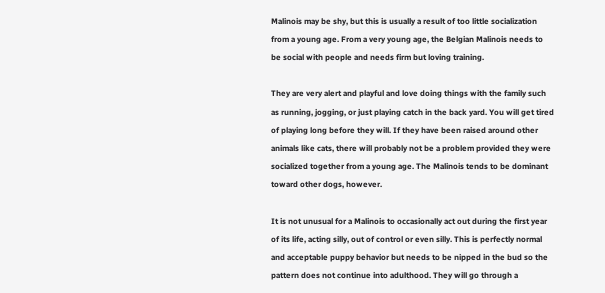Malinois may be shy, but this is usually a result of too little socialization from a young age. From a very young age, the Belgian Malinois needs to be social with people and needs firm but loving training.

They are very alert and playful and love doing things with the family such as running, jogging, or just playing catch in the back yard. You will get tired of playing long before they will. If they have been raised around other animals like cats, there will probably not be a problem provided they were socialized together from a young age. The Malinois tends to be dominant toward other dogs, however.

It is not unusual for a Malinois to occasionally act out during the first year of its life, acting silly, out of control or even silly. This is perfectly normal and acceptable puppy behavior but needs to be nipped in the bud so the pattern does not continue into adulthood. They will go through a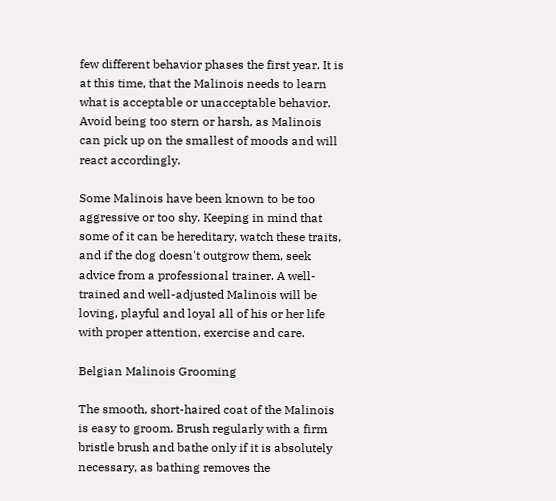few different behavior phases the first year. It is at this time, that the Malinois needs to learn what is acceptable or unacceptable behavior. Avoid being too stern or harsh, as Malinois can pick up on the smallest of moods and will react accordingly.

Some Malinois have been known to be too aggressive or too shy. Keeping in mind that some of it can be hereditary, watch these traits, and if the dog doesn't outgrow them, seek advice from a professional trainer. A well-trained and well-adjusted Malinois will be loving, playful and loyal all of his or her life with proper attention, exercise and care.

Belgian Malinois Grooming

The smooth, short-haired coat of the Malinois is easy to groom. Brush regularly with a firm bristle brush and bathe only if it is absolutely necessary, as bathing removes the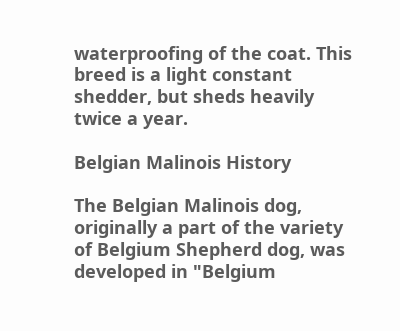waterproofing of the coat. This breed is a light constant shedder, but sheds heavily twice a year.

Belgian Malinois History

The Belgian Malinois dog, originally a part of the variety of Belgium Shepherd dog, was developed in "Belgium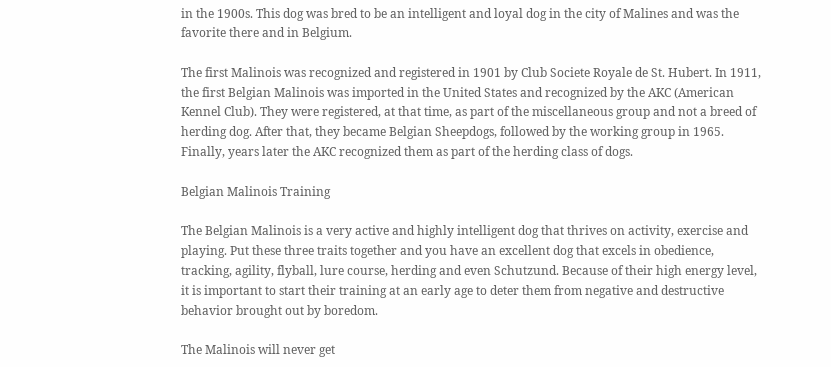in the 1900s. This dog was bred to be an intelligent and loyal dog in the city of Malines and was the favorite there and in Belgium.

The first Malinois was recognized and registered in 1901 by Club Societe Royale de St. Hubert. In 1911, the first Belgian Malinois was imported in the United States and recognized by the AKC (American Kennel Club). They were registered, at that time, as part of the miscellaneous group and not a breed of herding dog. After that, they became Belgian Sheepdogs, followed by the working group in 1965. Finally, years later the AKC recognized them as part of the herding class of dogs.

Belgian Malinois Training

The Belgian Malinois is a very active and highly intelligent dog that thrives on activity, exercise and playing. Put these three traits together and you have an excellent dog that excels in obedience, tracking, agility, flyball, lure course, herding and even Schutzund. Because of their high energy level, it is important to start their training at an early age to deter them from negative and destructive behavior brought out by boredom.

The Malinois will never get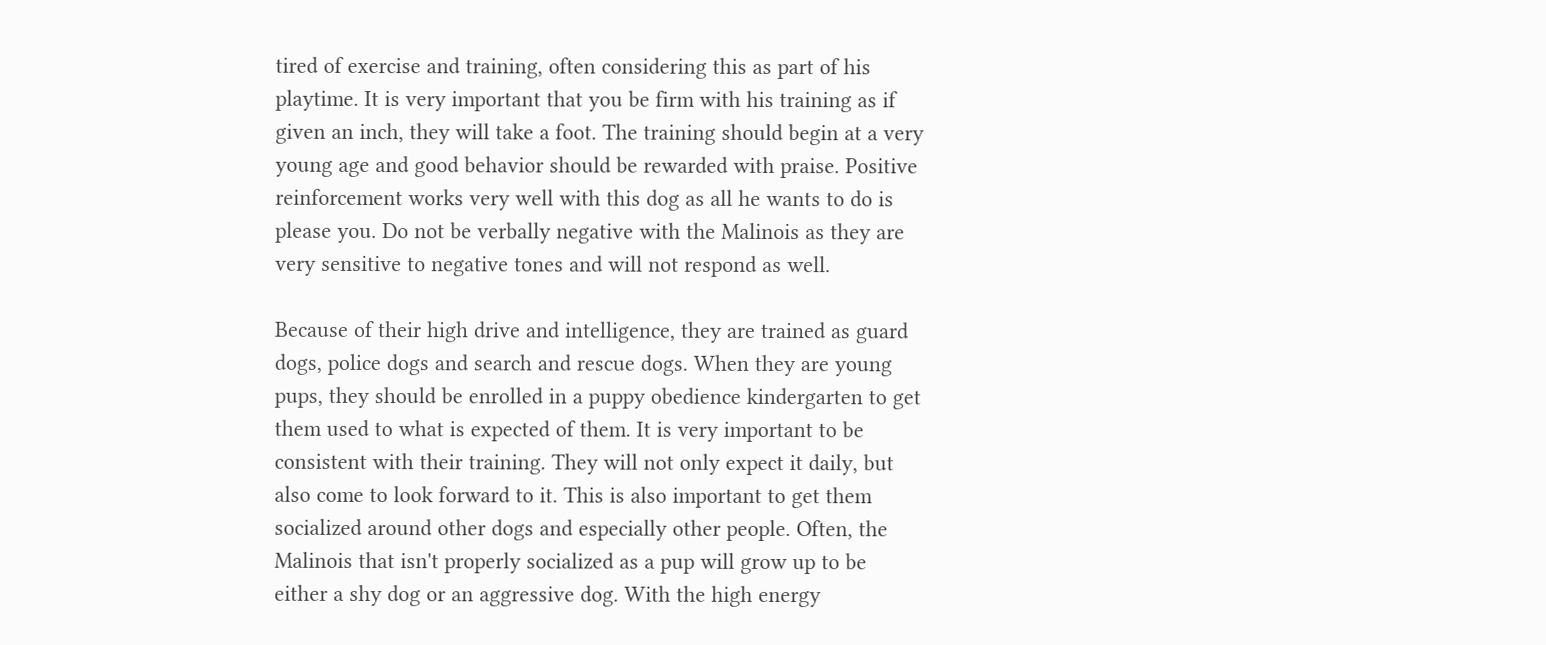tired of exercise and training, often considering this as part of his playtime. It is very important that you be firm with his training as if given an inch, they will take a foot. The training should begin at a very young age and good behavior should be rewarded with praise. Positive reinforcement works very well with this dog as all he wants to do is please you. Do not be verbally negative with the Malinois as they are very sensitive to negative tones and will not respond as well.

Because of their high drive and intelligence, they are trained as guard dogs, police dogs and search and rescue dogs. When they are young pups, they should be enrolled in a puppy obedience kindergarten to get them used to what is expected of them. It is very important to be consistent with their training. They will not only expect it daily, but also come to look forward to it. This is also important to get them socialized around other dogs and especially other people. Often, the Malinois that isn't properly socialized as a pup will grow up to be either a shy dog or an aggressive dog. With the high energy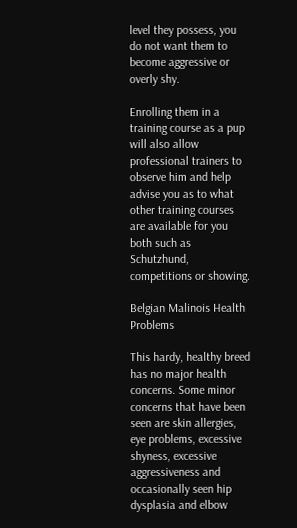level they possess, you do not want them to become aggressive or overly shy.

Enrolling them in a training course as a pup will also allow professional trainers to observe him and help advise you as to what other training courses are available for you both such as Schutzhund, competitions or showing.

Belgian Malinois Health Problems

This hardy, healthy breed has no major health concerns. Some minor concerns that have been seen are skin allergies, eye problems, excessive shyness, excessive aggressiveness and occasionally seen hip dysplasia and elbow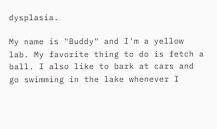dysplasia.

My name is "Buddy" and I'm a yellow lab. My favorite thing to do is fetch a ball. I also like to bark at cars and go swimming in the lake whenever I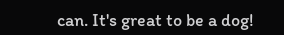can. It's great to be a dog!